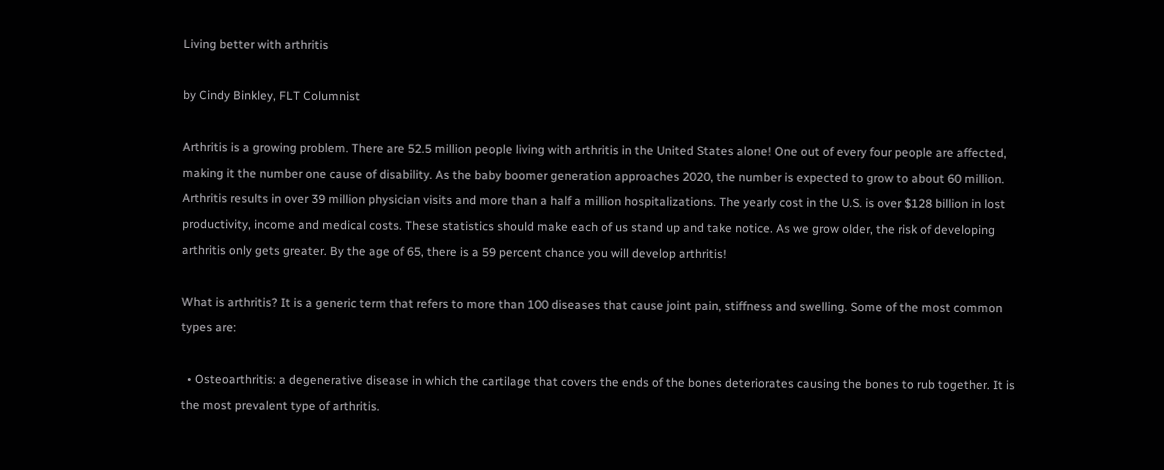Living better with arthritis

by Cindy Binkley, FLT Columnist

Arthritis is a growing problem. There are 52.5 million people living with arthritis in the United States alone! One out of every four people are affected, making it the number one cause of disability. As the baby boomer generation approaches 2020, the number is expected to grow to about 60 million. Arthritis results in over 39 million physician visits and more than a half a million hospitalizations. The yearly cost in the U.S. is over $128 billion in lost productivity, income and medical costs. These statistics should make each of us stand up and take notice. As we grow older, the risk of developing arthritis only gets greater. By the age of 65, there is a 59 percent chance you will develop arthritis!

What is arthritis? It is a generic term that refers to more than 100 diseases that cause joint pain, stiffness and swelling. Some of the most common types are:

  • Osteoarthritis: a degenerative disease in which the cartilage that covers the ends of the bones deteriorates causing the bones to rub together. It is the most prevalent type of arthritis.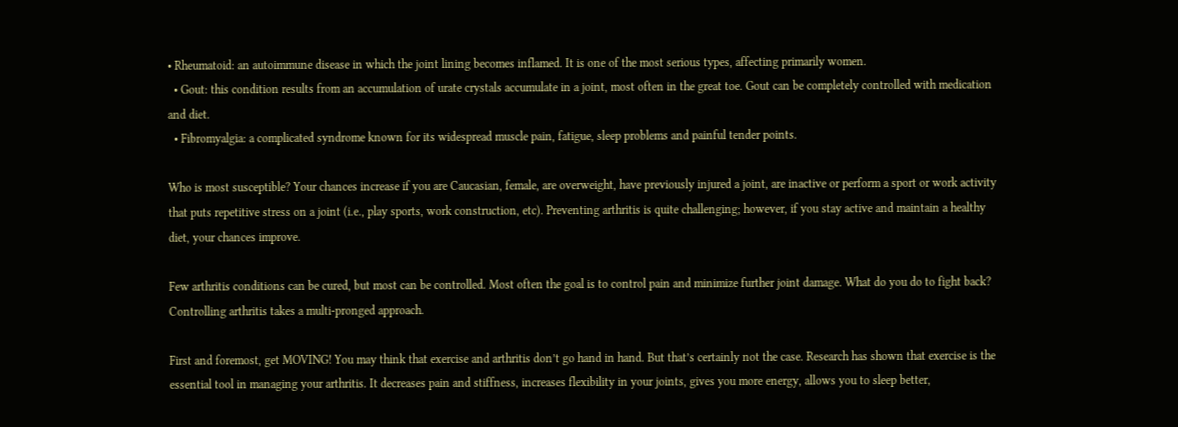• Rheumatoid: an autoimmune disease in which the joint lining becomes inflamed. It is one of the most serious types, affecting primarily women.
  • Gout: this condition results from an accumulation of urate crystals accumulate in a joint, most often in the great toe. Gout can be completely controlled with medication and diet.
  • Fibromyalgia: a complicated syndrome known for its widespread muscle pain, fatigue, sleep problems and painful tender points.

Who is most susceptible? Your chances increase if you are Caucasian, female, are overweight, have previously injured a joint, are inactive or perform a sport or work activity that puts repetitive stress on a joint (i.e., play sports, work construction, etc). Preventing arthritis is quite challenging; however, if you stay active and maintain a healthy diet, your chances improve.

Few arthritis conditions can be cured, but most can be controlled. Most often the goal is to control pain and minimize further joint damage. What do you do to fight back? Controlling arthritis takes a multi-pronged approach.

First and foremost, get MOVING! You may think that exercise and arthritis don’t go hand in hand. But that’s certainly not the case. Research has shown that exercise is the essential tool in managing your arthritis. It decreases pain and stiffness, increases flexibility in your joints, gives you more energy, allows you to sleep better,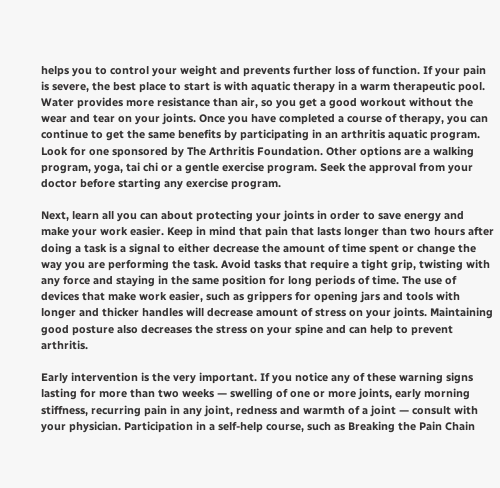helps you to control your weight and prevents further loss of function. If your pain is severe, the best place to start is with aquatic therapy in a warm therapeutic pool. Water provides more resistance than air, so you get a good workout without the wear and tear on your joints. Once you have completed a course of therapy, you can continue to get the same benefits by participating in an arthritis aquatic program. Look for one sponsored by The Arthritis Foundation. Other options are a walking program, yoga, tai chi or a gentle exercise program. Seek the approval from your doctor before starting any exercise program.

Next, learn all you can about protecting your joints in order to save energy and make your work easier. Keep in mind that pain that lasts longer than two hours after doing a task is a signal to either decrease the amount of time spent or change the way you are performing the task. Avoid tasks that require a tight grip, twisting with any force and staying in the same position for long periods of time. The use of devices that make work easier, such as grippers for opening jars and tools with longer and thicker handles will decrease amount of stress on your joints. Maintaining good posture also decreases the stress on your spine and can help to prevent arthritis.

Early intervention is the very important. If you notice any of these warning signs lasting for more than two weeks — swelling of one or more joints, early morning stiffness, recurring pain in any joint, redness and warmth of a joint — consult with your physician. Participation in a self-help course, such as Breaking the Pain Chain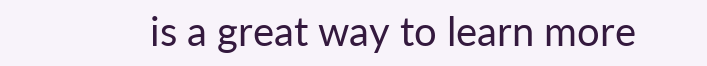is a great way to learn more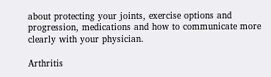about protecting your joints, exercise options and progression, medications and how to communicate more clearly with your physician.

Arthritis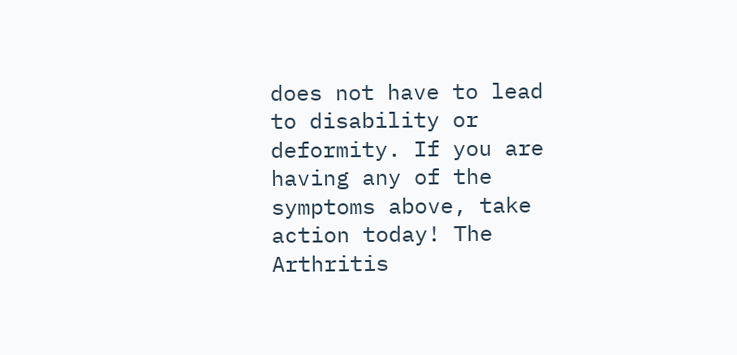does not have to lead to disability or deformity. If you are having any of the symptoms above, take action today! The Arthritis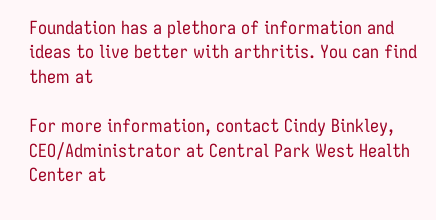Foundation has a plethora of information and ideas to live better with arthritis. You can find them at

For more information, contact Cindy Binkley, CEO/Administrator at Central Park West Health Center at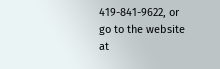419-841-9622, or go to the website at